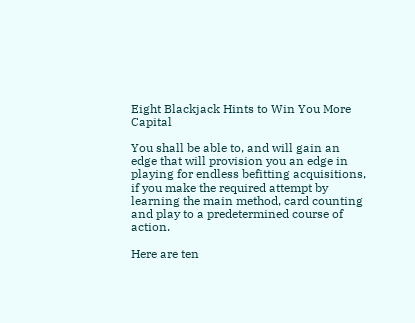Eight Blackjack Hints to Win You More Capital

You shall be able to, and will gain an edge that will provision you an edge in playing for endless befitting acquisitions, if you make the required attempt by learning the main method, card counting and play to a predetermined course of action.

Here are ten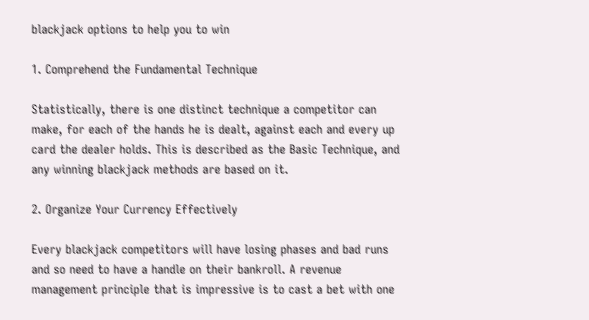blackjack options to help you to win

1. Comprehend the Fundamental Technique

Statistically, there is one distinct technique a competitor can make, for each of the hands he is dealt, against each and every up card the dealer holds. This is described as the Basic Technique, and any winning blackjack methods are based on it.

2. Organize Your Currency Effectively

Every blackjack competitors will have losing phases and bad runs and so need to have a handle on their bankroll. A revenue management principle that is impressive is to cast a bet with one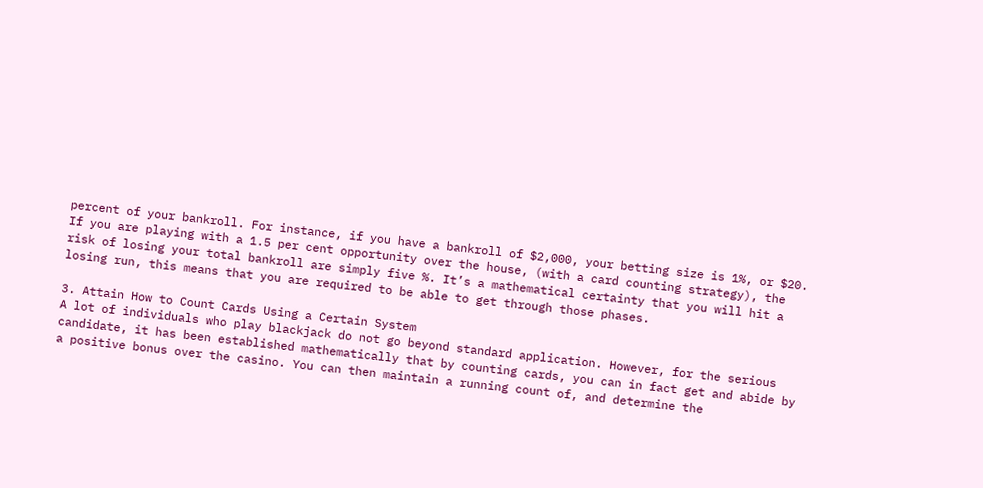percent of your bankroll. For instance, if you have a bankroll of $2,000, your betting size is 1%, or $20. If you are playing with a 1.5 per cent opportunity over the house, (with a card counting strategy), the risk of losing your total bankroll are simply five %. It’s a mathematical certainty that you will hit a losing run, this means that you are required to be able to get through those phases.

3. Attain How to Count Cards Using a Certain System
A lot of individuals who play blackjack do not go beyond standard application. However, for the serious candidate, it has been established mathematically that by counting cards, you can in fact get and abide by a positive bonus over the casino. You can then maintain a running count of, and determine the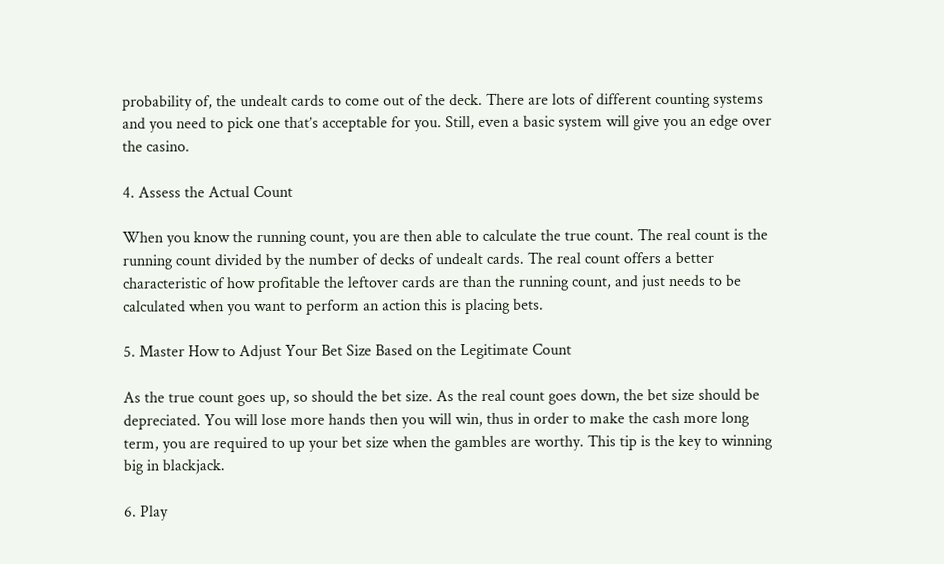probability of, the undealt cards to come out of the deck. There are lots of different counting systems and you need to pick one that’s acceptable for you. Still, even a basic system will give you an edge over the casino.

4. Assess the Actual Count

When you know the running count, you are then able to calculate the true count. The real count is the running count divided by the number of decks of undealt cards. The real count offers a better characteristic of how profitable the leftover cards are than the running count, and just needs to be calculated when you want to perform an action this is placing bets.

5. Master How to Adjust Your Bet Size Based on the Legitimate Count

As the true count goes up, so should the bet size. As the real count goes down, the bet size should be depreciated. You will lose more hands then you will win, thus in order to make the cash more long term, you are required to up your bet size when the gambles are worthy. This tip is the key to winning big in blackjack.

6. Play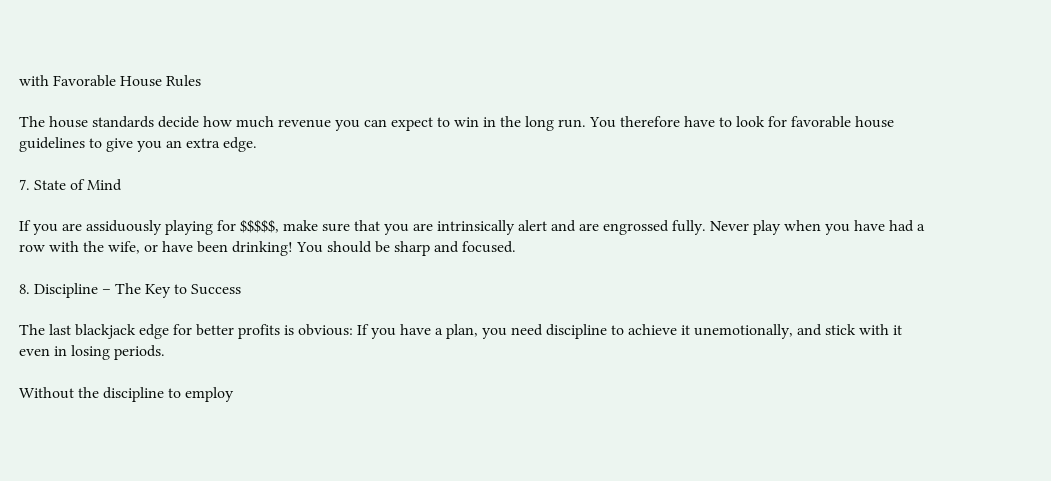with Favorable House Rules

The house standards decide how much revenue you can expect to win in the long run. You therefore have to look for favorable house guidelines to give you an extra edge.

7. State of Mind

If you are assiduously playing for $$$$$, make sure that you are intrinsically alert and are engrossed fully. Never play when you have had a row with the wife, or have been drinking! You should be sharp and focused.

8. Discipline – The Key to Success

The last blackjack edge for better profits is obvious: If you have a plan, you need discipline to achieve it unemotionally, and stick with it even in losing periods.

Without the discipline to employ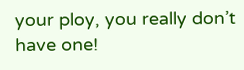your ploy, you really don’t have one!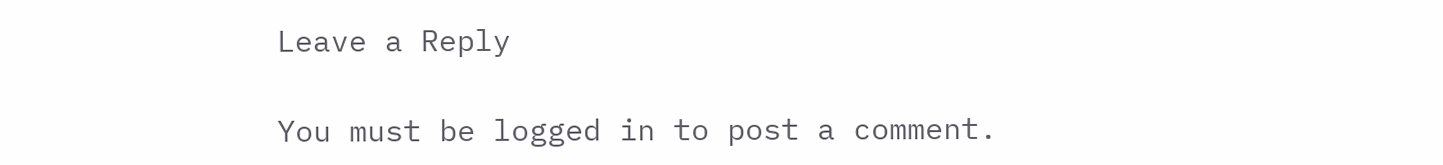Leave a Reply

You must be logged in to post a comment.